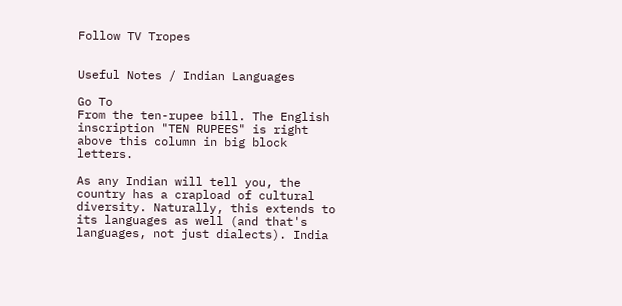Follow TV Tropes


Useful Notes / Indian Languages

Go To
From the ten-rupee bill. The English inscription "TEN RUPEES" is right above this column in big block letters.

As any Indian will tell you, the country has a crapload of cultural diversity. Naturally, this extends to its languages as well (and that's languages, not just dialects). India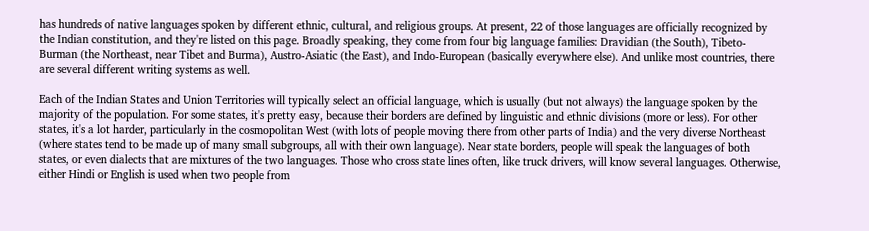has hundreds of native languages spoken by different ethnic, cultural, and religious groups. At present, 22 of those languages are officially recognized by the Indian constitution, and they're listed on this page. Broadly speaking, they come from four big language families: Dravidian (the South), Tibeto-Burman (the Northeast, near Tibet and Burma), Austro-Asiatic (the East), and Indo-European (basically everywhere else). And unlike most countries, there are several different writing systems as well.

Each of the Indian States and Union Territories will typically select an official language, which is usually (but not always) the language spoken by the majority of the population. For some states, it's pretty easy, because their borders are defined by linguistic and ethnic divisions (more or less). For other states, it's a lot harder, particularly in the cosmopolitan West (with lots of people moving there from other parts of India) and the very diverse Northeast (where states tend to be made up of many small subgroups, all with their own language). Near state borders, people will speak the languages of both states, or even dialects that are mixtures of the two languages. Those who cross state lines often, like truck drivers, will know several languages. Otherwise, either Hindi or English is used when two people from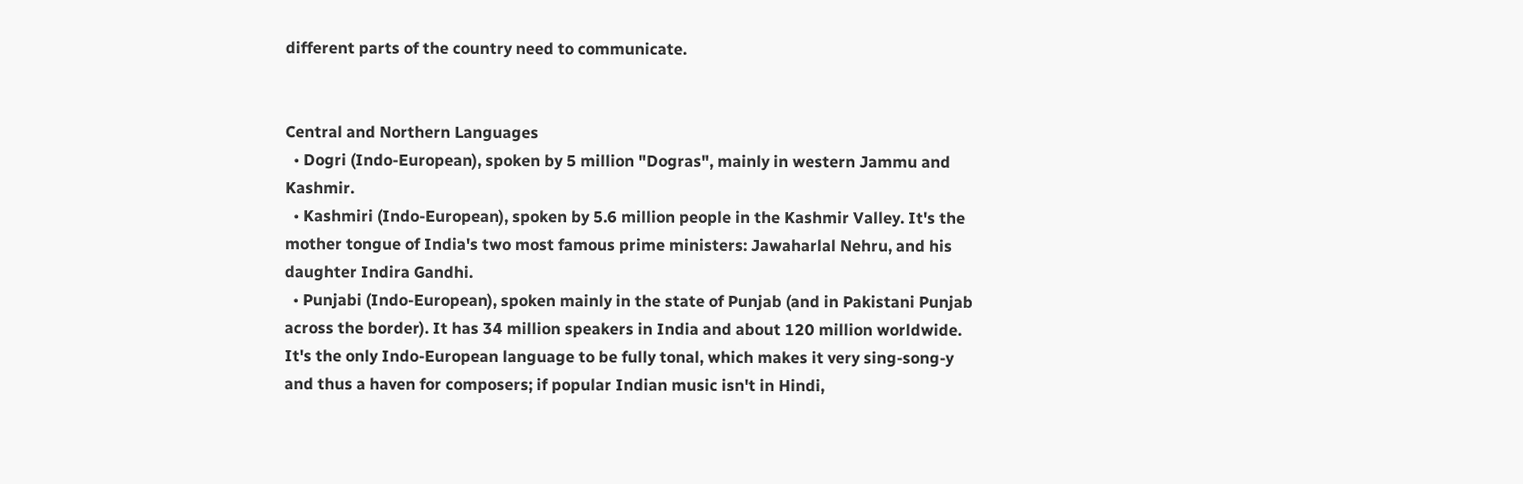different parts of the country need to communicate.


Central and Northern Languages
  • Dogri (Indo-European), spoken by 5 million "Dogras", mainly in western Jammu and Kashmir.
  • Kashmiri (Indo-European), spoken by 5.6 million people in the Kashmir Valley. It's the mother tongue of India's two most famous prime ministers: Jawaharlal Nehru, and his daughter Indira Gandhi.
  • Punjabi (Indo-European), spoken mainly in the state of Punjab (and in Pakistani Punjab across the border). It has 34 million speakers in India and about 120 million worldwide. It's the only Indo-European language to be fully tonal, which makes it very sing-song-y and thus a haven for composers; if popular Indian music isn't in Hindi,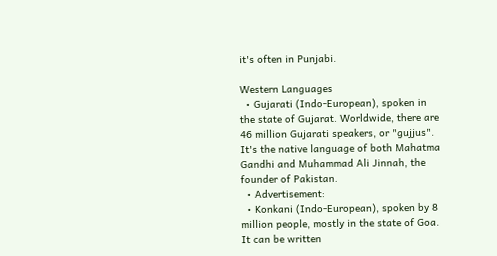it's often in Punjabi.

Western Languages
  • Gujarati (Indo-European), spoken in the state of Gujarat. Worldwide, there are 46 million Gujarati speakers, or "gujjus". It's the native language of both Mahatma Gandhi and Muhammad Ali Jinnah, the founder of Pakistan.
  • Advertisement:
  • Konkani (Indo-European), spoken by 8 million people, mostly in the state of Goa. It can be written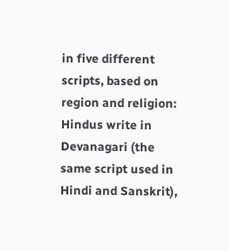in five different scripts, based on region and religion: Hindus write in Devanagari (the same script used in Hindi and Sanskrit),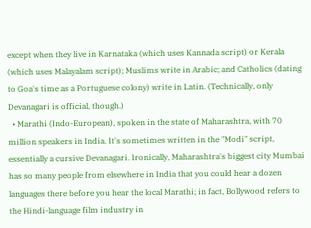except when they live in Karnataka (which uses Kannada script) or Kerala (which uses Malayalam script); Muslims write in Arabic; and Catholics (dating to Goa's time as a Portuguese colony) write in Latin. (Technically, only Devanagari is official, though.)
  • Marathi (Indo-European), spoken in the state of Maharashtra, with 70 million speakers in India. It's sometimes written in the "Modi" script, essentially a cursive Devanagari. Ironically, Maharashtra's biggest city Mumbai has so many people from elsewhere in India that you could hear a dozen languages there before you hear the local Marathi; in fact, Bollywood refers to the Hindi-language film industry in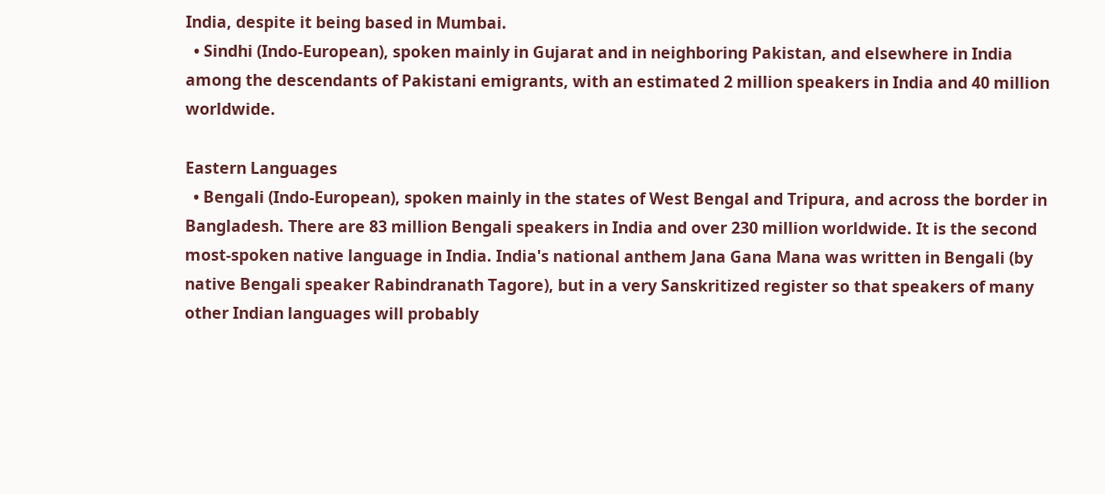India, despite it being based in Mumbai.
  • Sindhi (Indo-European), spoken mainly in Gujarat and in neighboring Pakistan, and elsewhere in India among the descendants of Pakistani emigrants, with an estimated 2 million speakers in India and 40 million worldwide.

Eastern Languages
  • Bengali (Indo-European), spoken mainly in the states of West Bengal and Tripura, and across the border in Bangladesh. There are 83 million Bengali speakers in India and over 230 million worldwide. It is the second most-spoken native language in India. India's national anthem Jana Gana Mana was written in Bengali (by native Bengali speaker Rabindranath Tagore), but in a very Sanskritized register so that speakers of many other Indian languages will probably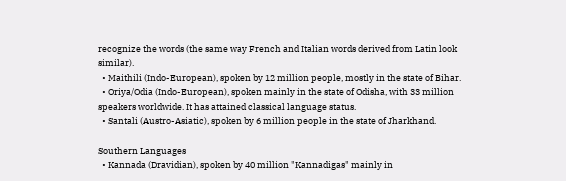recognize the words (the same way French and Italian words derived from Latin look similar).
  • Maithili (Indo-European), spoken by 12 million people, mostly in the state of Bihar.
  • Oriya/Odia (Indo-European), spoken mainly in the state of Odisha, with 33 million speakers worldwide. It has attained classical language status.
  • Santali (Austro-Asiatic), spoken by 6 million people in the state of Jharkhand.

Southern Languages
  • Kannada (Dravidian), spoken by 40 million "Kannadigas" mainly in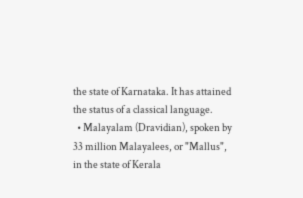the state of Karnataka. It has attained the status of a classical language.
  • Malayalam (Dravidian), spoken by 33 million Malayalees, or "Mallus", in the state of Kerala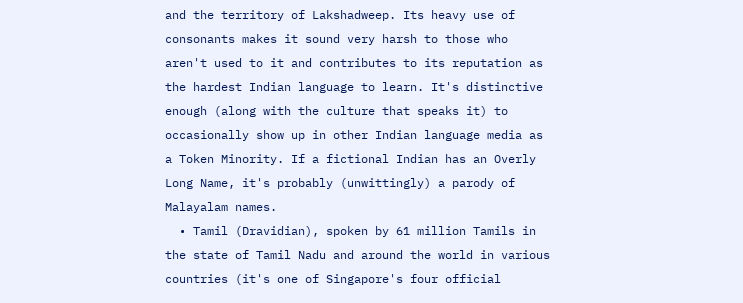and the territory of Lakshadweep. Its heavy use of consonants makes it sound very harsh to those who aren't used to it and contributes to its reputation as the hardest Indian language to learn. It's distinctive enough (along with the culture that speaks it) to occasionally show up in other Indian language media as a Token Minority. If a fictional Indian has an Overly Long Name, it's probably (unwittingly) a parody of Malayalam names.
  • Tamil (Dravidian), spoken by 61 million Tamils in the state of Tamil Nadu and around the world in various countries (it's one of Singapore's four official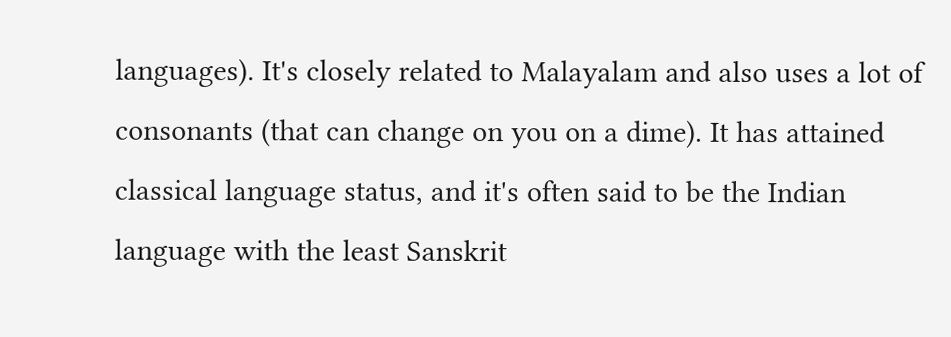languages). It's closely related to Malayalam and also uses a lot of consonants (that can change on you on a dime). It has attained classical language status, and it's often said to be the Indian language with the least Sanskrit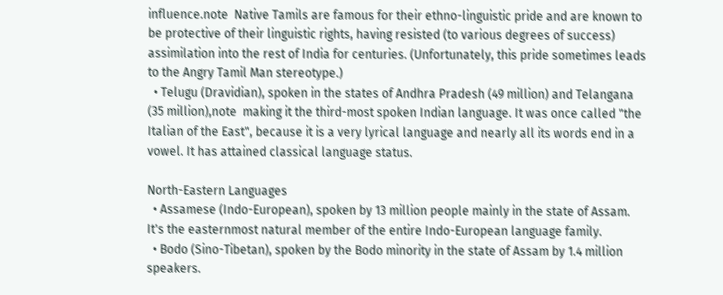influence.note  Native Tamils are famous for their ethno-linguistic pride and are known to be protective of their linguistic rights, having resisted (to various degrees of success) assimilation into the rest of India for centuries. (Unfortunately, this pride sometimes leads to the Angry Tamil Man stereotype.)
  • Telugu (Dravidian), spoken in the states of Andhra Pradesh (49 million) and Telangana (35 million),note  making it the third-most spoken Indian language. It was once called "the Italian of the East", because it is a very lyrical language and nearly all its words end in a vowel. It has attained classical language status.

North-Eastern Languages
  • Assamese (Indo-European), spoken by 13 million people mainly in the state of Assam. It's the easternmost natural member of the entire Indo-European language family.
  • Bodo (Sino-Tibetan), spoken by the Bodo minority in the state of Assam by 1.4 million speakers.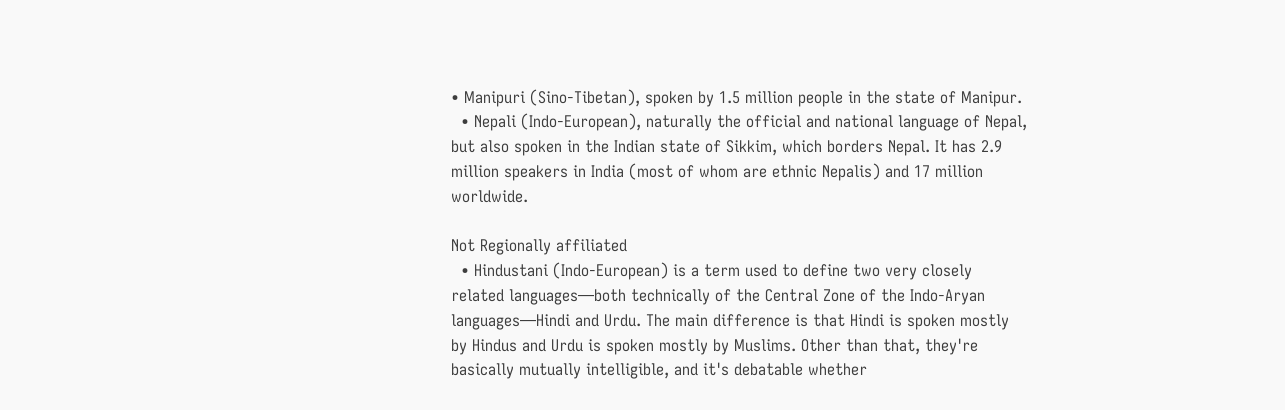• Manipuri (Sino-Tibetan), spoken by 1.5 million people in the state of Manipur.
  • Nepali (Indo-European), naturally the official and national language of Nepal, but also spoken in the Indian state of Sikkim, which borders Nepal. It has 2.9 million speakers in India (most of whom are ethnic Nepalis) and 17 million worldwide.

Not Regionally affiliated
  • Hindustani (Indo-European) is a term used to define two very closely related languages—both technically of the Central Zone of the Indo-Aryan languages—Hindi and Urdu. The main difference is that Hindi is spoken mostly by Hindus and Urdu is spoken mostly by Muslims. Other than that, they're basically mutually intelligible, and it's debatable whether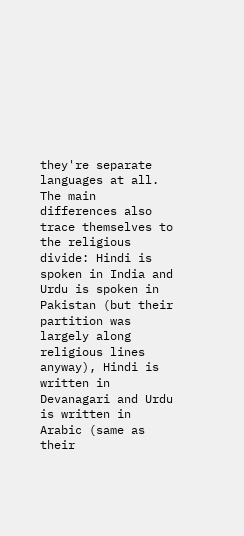they're separate languages at all. The main differences also trace themselves to the religious divide: Hindi is spoken in India and Urdu is spoken in Pakistan (but their partition was largely along religious lines anyway), Hindi is written in Devanagari and Urdu is written in Arabic (same as their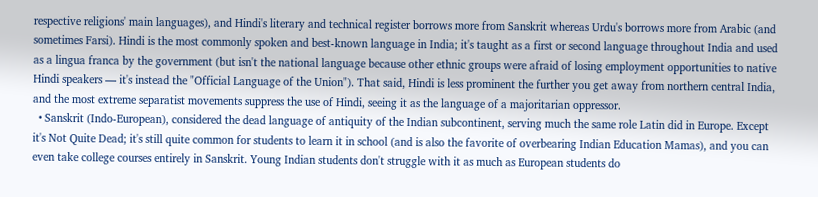respective religions' main languages), and Hindi's literary and technical register borrows more from Sanskrit whereas Urdu's borrows more from Arabic (and sometimes Farsi). Hindi is the most commonly spoken and best-known language in India; it's taught as a first or second language throughout India and used as a lingua franca by the government (but isn't the national language because other ethnic groups were afraid of losing employment opportunities to native Hindi speakers — it's instead the "Official Language of the Union"). That said, Hindi is less prominent the further you get away from northern central India, and the most extreme separatist movements suppress the use of Hindi, seeing it as the language of a majoritarian oppressor.
  • Sanskrit (Indo-European), considered the dead language of antiquity of the Indian subcontinent, serving much the same role Latin did in Europe. Except it's Not Quite Dead; it's still quite common for students to learn it in school (and is also the favorite of overbearing Indian Education Mamas), and you can even take college courses entirely in Sanskrit. Young Indian students don't struggle with it as much as European students do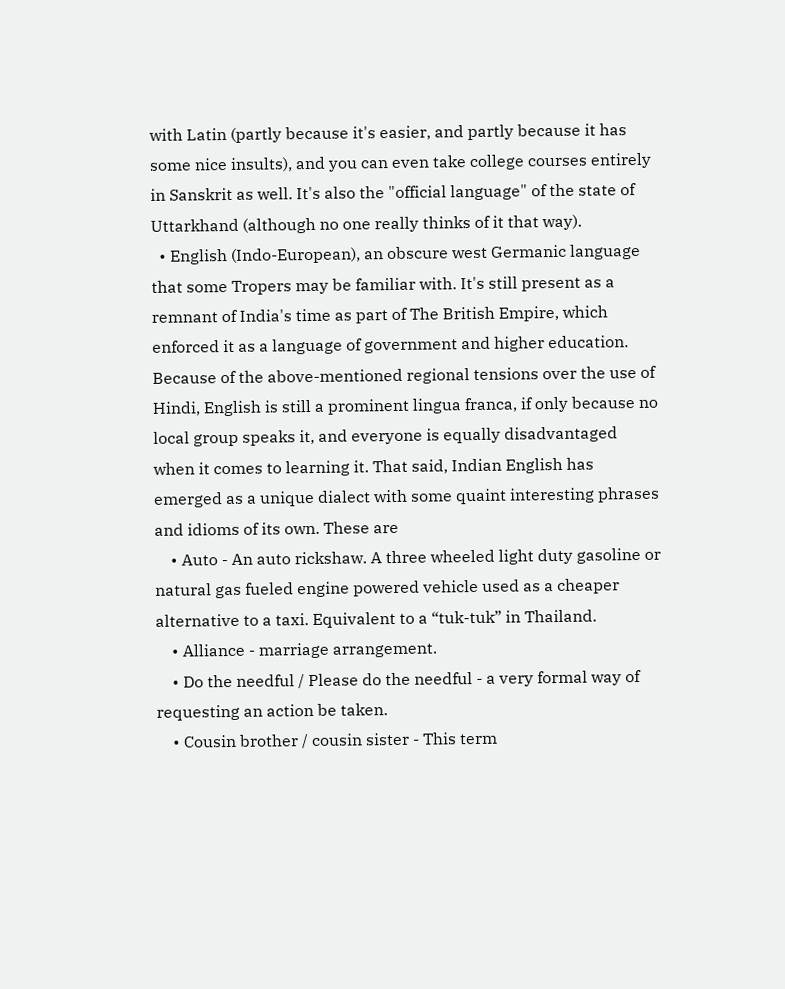with Latin (partly because it's easier, and partly because it has some nice insults), and you can even take college courses entirely in Sanskrit as well. It's also the "official language" of the state of Uttarkhand (although no one really thinks of it that way).
  • English (Indo-European), an obscure west Germanic language that some Tropers may be familiar with. It's still present as a remnant of India's time as part of The British Empire, which enforced it as a language of government and higher education. Because of the above-mentioned regional tensions over the use of Hindi, English is still a prominent lingua franca, if only because no local group speaks it, and everyone is equally disadvantaged when it comes to learning it. That said, Indian English has emerged as a unique dialect with some quaint interesting phrases and idioms of its own. These are
    • Auto - An auto rickshaw. A three wheeled light duty gasoline or natural gas fueled engine powered vehicle used as a cheaper alternative to a taxi. Equivalent to a “tuk-tuk” in Thailand.
    • Alliance - marriage arrangement.
    • Do the needful / Please do the needful - a very formal way of requesting an action be taken.
    • Cousin brother / cousin sister - This term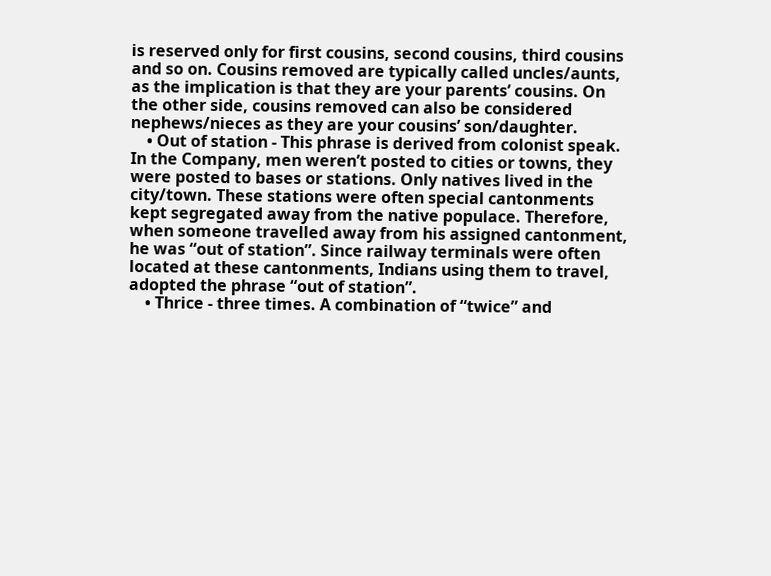is reserved only for first cousins, second cousins, third cousins and so on. Cousins removed are typically called uncles/aunts, as the implication is that they are your parents’ cousins. On the other side, cousins removed can also be considered nephews/nieces as they are your cousins’ son/daughter.
    • Out of station - This phrase is derived from colonist speak. In the Company, men weren’t posted to cities or towns, they were posted to bases or stations. Only natives lived in the city/town. These stations were often special cantonments kept segregated away from the native populace. Therefore, when someone travelled away from his assigned cantonment, he was “out of station”. Since railway terminals were often located at these cantonments, Indians using them to travel, adopted the phrase “out of station”.
    • Thrice - three times. A combination of “twice” and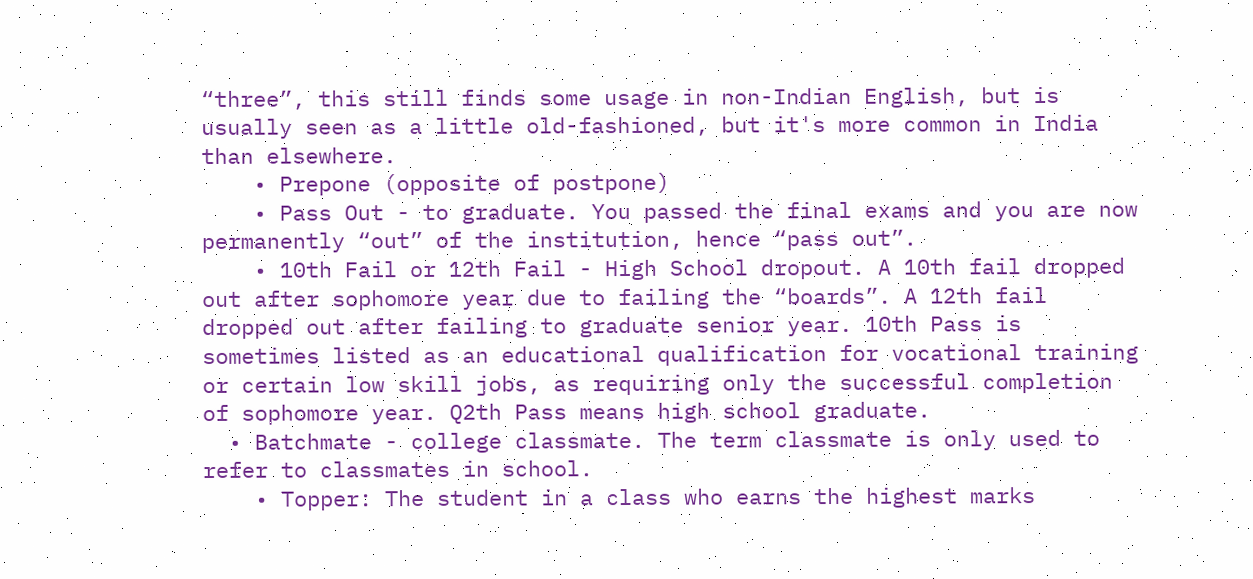“three”, this still finds some usage in non-Indian English, but is usually seen as a little old-fashioned, but it's more common in India than elsewhere.
    • Prepone (opposite of postpone)
    • Pass Out - to graduate. You passed the final exams and you are now permanently “out” of the institution, hence “pass out”.
    • 10th Fail or 12th Fail - High School dropout. A 10th fail dropped out after sophomore year due to failing the “boards”. A 12th fail dropped out after failing to graduate senior year. 10th Pass is sometimes listed as an educational qualification for vocational training or certain low skill jobs, as requiring only the successful completion of sophomore year. Q2th Pass means high school graduate.
  • Batchmate - college classmate. The term classmate is only used to refer to classmates in school.
    • Topper: The student in a class who earns the highest marks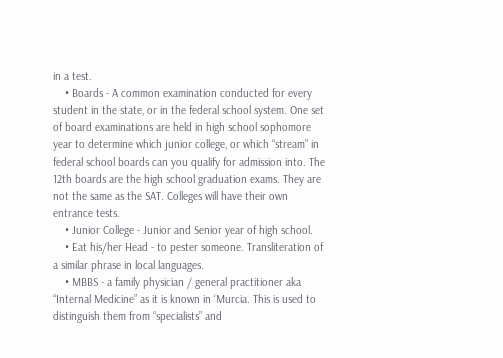in a test.
    • Boards - A common examination conducted for every student in the state, or in the federal school system. One set of board examinations are held in high school sophomore year to determine which junior college, or which “stream” in federal school boards can you qualify for admission into. The 12th boards are the high school graduation exams. They are not the same as the SAT. Colleges will have their own entrance tests.
    • Junior College - Junior and Senior year of high school.
    • Eat his/her Head - to pester someone. Transliteration of a similar phrase in local languages.
    • MBBS - a family physician / general practitioner aka “Internal Medicine” as it is known in ‘Murcia. This is used to distinguish them from “specialists” and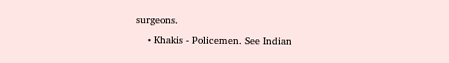surgeons.
    • Khakis - Policemen. See Indian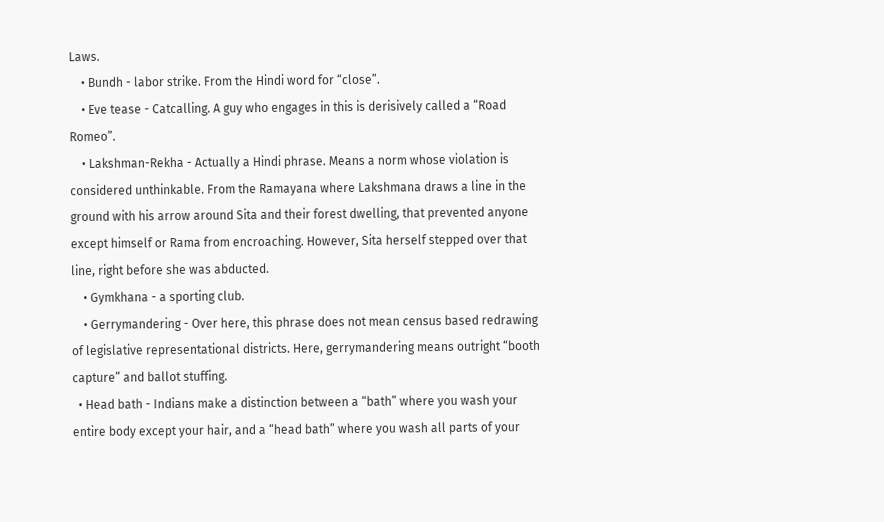Laws.
    • Bundh - labor strike. From the Hindi word for “close”.
    • Eve tease - Catcalling. A guy who engages in this is derisively called a “Road Romeo”.
    • Lakshman-Rekha - Actually a Hindi phrase. Means a norm whose violation is considered unthinkable. From the Ramayana where Lakshmana draws a line in the ground with his arrow around Sita and their forest dwelling, that prevented anyone except himself or Rama from encroaching. However, Sita herself stepped over that line, right before she was abducted.
    • Gymkhana - a sporting club.
    • Gerrymandering - Over here, this phrase does not mean census based redrawing of legislative representational districts. Here, gerrymandering means outright “booth capture” and ballot stuffing.
  • Head bath - Indians make a distinction between a “bath” where you wash your entire body except your hair, and a “head bath” where you wash all parts of your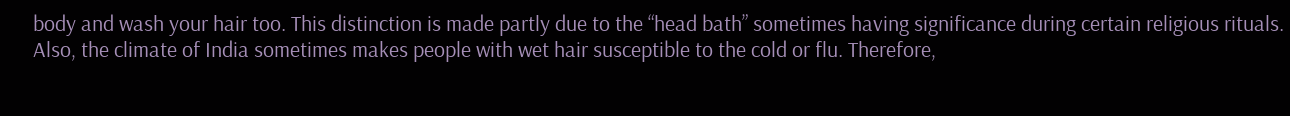body and wash your hair too. This distinction is made partly due to the “head bath” sometimes having significance during certain religious rituals. Also, the climate of India sometimes makes people with wet hair susceptible to the cold or flu. Therefore,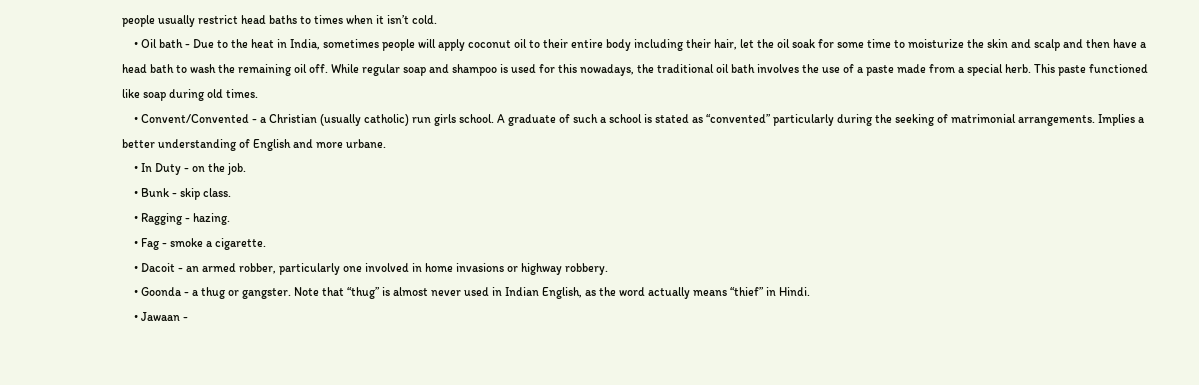people usually restrict head baths to times when it isn’t cold.
    • Oil bath - Due to the heat in India, sometimes people will apply coconut oil to their entire body including their hair, let the oil soak for some time to moisturize the skin and scalp and then have a head bath to wash the remaining oil off. While regular soap and shampoo is used for this nowadays, the traditional oil bath involves the use of a paste made from a special herb. This paste functioned like soap during old times.
    • Convent/Convented - a Christian (usually catholic) run girls school. A graduate of such a school is stated as “convented” particularly during the seeking of matrimonial arrangements. Implies a better understanding of English and more urbane.
    • In Duty - on the job.
    • Bunk - skip class.
    • Ragging - hazing.
    • Fag - smoke a cigarette.
    • Dacoit - an armed robber, particularly one involved in home invasions or highway robbery.
    • Goonda - a thug or gangster. Note that “thug” is almost never used in Indian English, as the word actually means “thief” in Hindi.
    • Jawaan -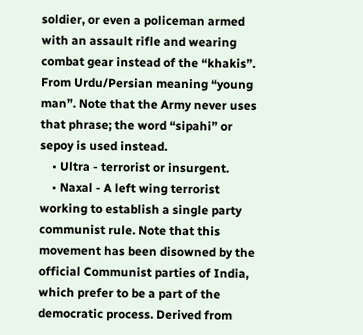soldier, or even a policeman armed with an assault rifle and wearing combat gear instead of the “khakis”. From Urdu/Persian meaning “young man”. Note that the Army never uses that phrase; the word “sipahi” or sepoy is used instead.
    • Ultra - terrorist or insurgent.
    • Naxal - A left wing terrorist working to establish a single party communist rule. Note that this movement has been disowned by the official Communist parties of India, which prefer to be a part of the democratic process. Derived from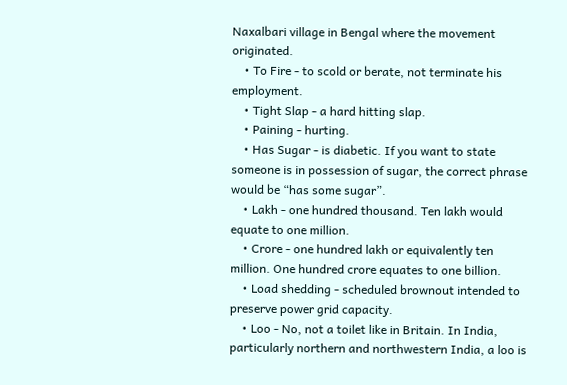Naxalbari village in Bengal where the movement originated.
    • To Fire - to scold or berate, not terminate his employment.
    • Tight Slap - a hard hitting slap.
    • Paining - hurting.
    • Has Sugar - is diabetic. If you want to state someone is in possession of sugar, the correct phrase would be “has some sugar”.
    • Lakh - one hundred thousand. Ten lakh would equate to one million.
    • Crore - one hundred lakh or equivalently ten million. One hundred crore equates to one billion.
    • Load shedding - scheduled brownout intended to preserve power grid capacity.
    • Loo - No, not a toilet like in Britain. In India, particularly northern and northwestern India, a loo is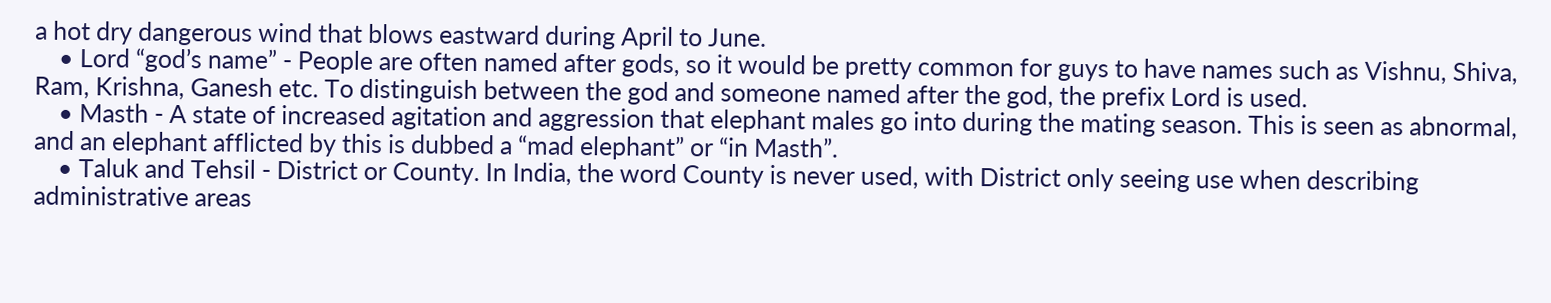a hot dry dangerous wind that blows eastward during April to June.
    • Lord “god’s name” - People are often named after gods, so it would be pretty common for guys to have names such as Vishnu, Shiva, Ram, Krishna, Ganesh etc. To distinguish between the god and someone named after the god, the prefix Lord is used.
    • Masth - A state of increased agitation and aggression that elephant males go into during the mating season. This is seen as abnormal, and an elephant afflicted by this is dubbed a “mad elephant” or “in Masth”.
    • Taluk and Tehsil - District or County. In India, the word County is never used, with District only seeing use when describing administrative areas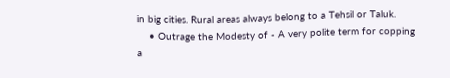in big cities. Rural areas always belong to a Tehsil or Taluk.
    • Outrage the Modesty of - A very polite term for copping a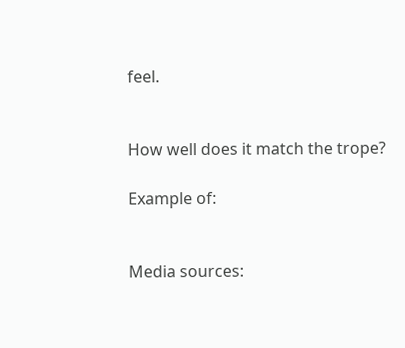feel.


How well does it match the trope?

Example of:


Media sources: